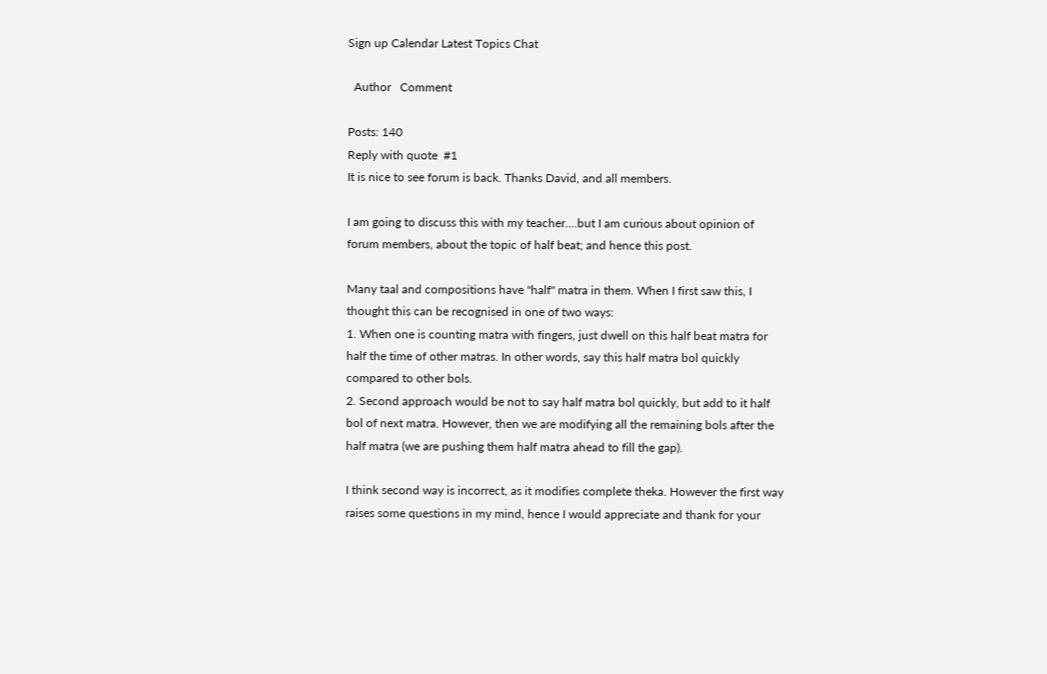Sign up Calendar Latest Topics Chat

  Author   Comment

Posts: 140
Reply with quote  #1
It is nice to see forum is back. Thanks David, and all members.

I am going to discuss this with my teacher....but I am curious about opinion of forum members, about the topic of half beat; and hence this post.

Many taal and compositions have "half" matra in them. When I first saw this, I thought this can be recognised in one of two ways:
1. When one is counting matra with fingers, just dwell on this half beat matra for half the time of other matras. In other words, say this half matra bol quickly compared to other bols.
2. Second approach would be not to say half matra bol quickly, but add to it half bol of next matra. However, then we are modifying all the remaining bols after the half matra (we are pushing them half matra ahead to fill the gap).

I think second way is incorrect, as it modifies complete theka. However the first way raises some questions in my mind, hence I would appreciate and thank for your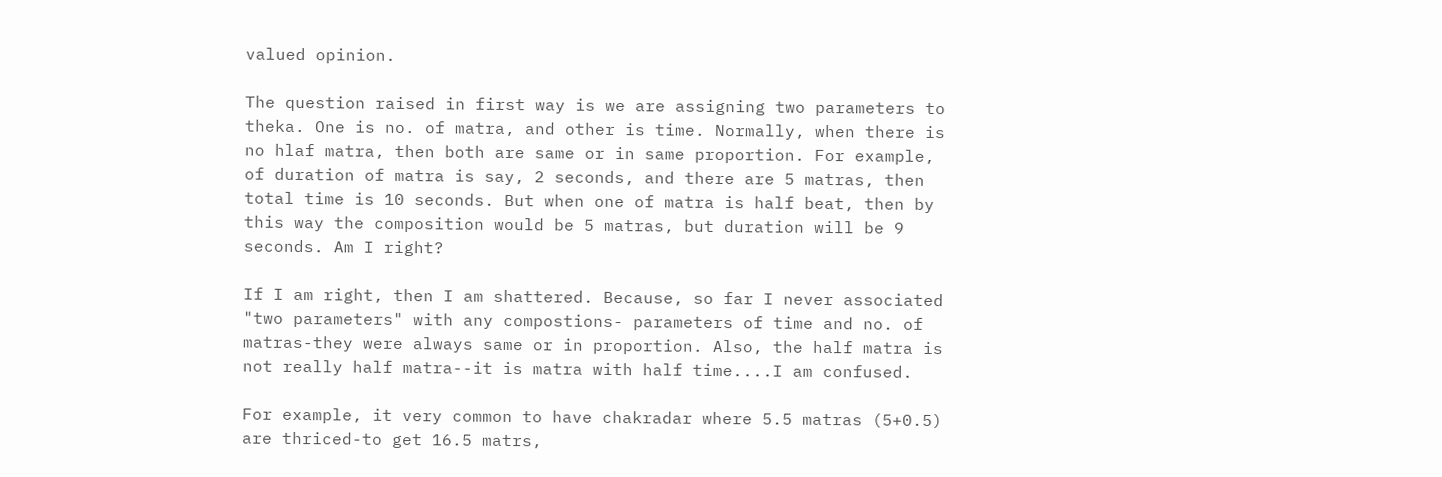valued opinion.

The question raised in first way is we are assigning two parameters to theka. One is no. of matra, and other is time. Normally, when there is no hlaf matra, then both are same or in same proportion. For example, of duration of matra is say, 2 seconds, and there are 5 matras, then total time is 10 seconds. But when one of matra is half beat, then by this way the composition would be 5 matras, but duration will be 9 seconds. Am I right?

If I am right, then I am shattered. Because, so far I never associated "two parameters" with any compostions- parameters of time and no. of matras-they were always same or in proportion. Also, the half matra is not really half matra--it is matra with half time....I am confused.

For example, it very common to have chakradar where 5.5 matras (5+0.5) are thriced-to get 16.5 matrs,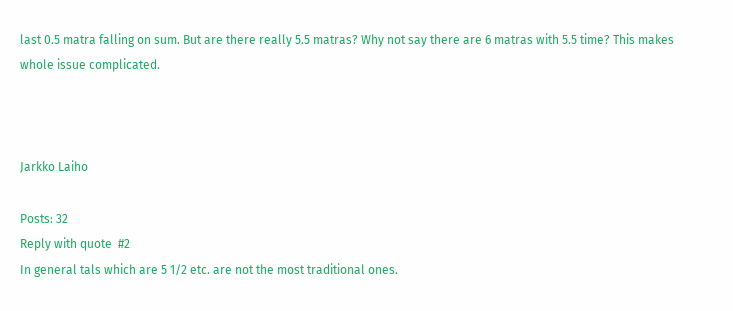last 0.5 matra falling on sum. But are there really 5.5 matras? Why not say there are 6 matras with 5.5 time? This makes whole issue complicated.



Jarkko Laiho

Posts: 32
Reply with quote  #2
In general tals which are 5 1/2 etc. are not the most traditional ones.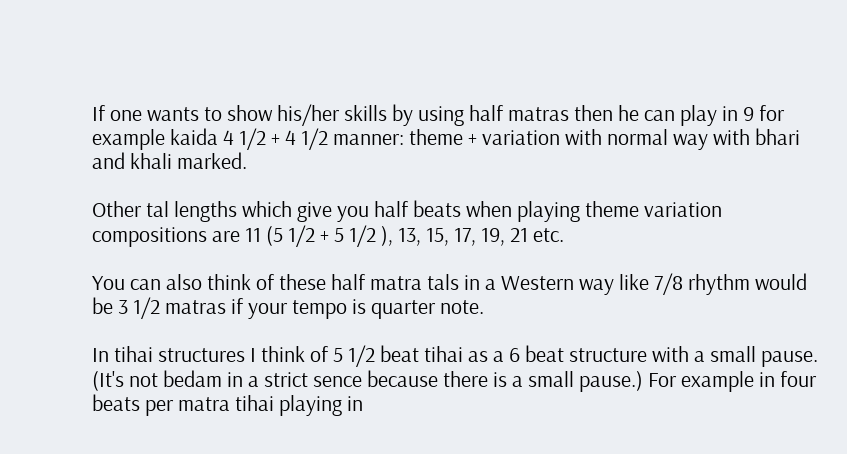If one wants to show his/her skills by using half matras then he can play in 9 for example kaida 4 1/2 + 4 1/2 manner: theme + variation with normal way with bhari and khali marked.

Other tal lengths which give you half beats when playing theme variation compositions are 11 (5 1/2 + 5 1/2 ), 13, 15, 17, 19, 21 etc.

You can also think of these half matra tals in a Western way like 7/8 rhythm would be 3 1/2 matras if your tempo is quarter note.

In tihai structures I think of 5 1/2 beat tihai as a 6 beat structure with a small pause. (It's not bedam in a strict sence because there is a small pause.) For example in four beats per matra tihai playing in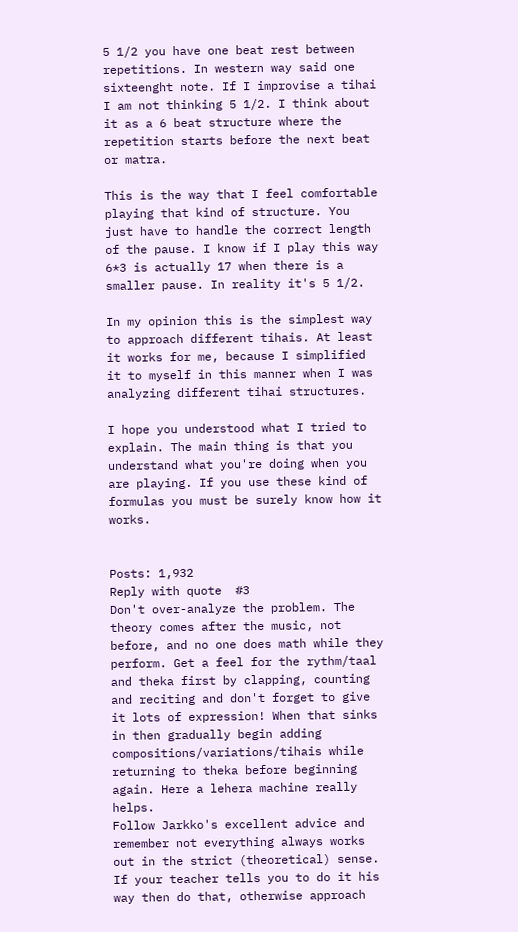5 1/2 you have one beat rest between repetitions. In western way said one sixteenght note. If I improvise a tihai I am not thinking 5 1/2. I think about it as a 6 beat structure where the repetition starts before the next beat or matra.

This is the way that I feel comfortable playing that kind of structure. You just have to handle the correct length of the pause. I know if I play this way 6*3 is actually 17 when there is a smaller pause. In reality it's 5 1/2.

In my opinion this is the simplest way to approach different tihais. At least it works for me, because I simplified it to myself in this manner when I was analyzing different tihai structures.

I hope you understood what I tried to explain. The main thing is that you understand what you're doing when you are playing. If you use these kind of formulas you must be surely know how it works.


Posts: 1,932
Reply with quote  #3
Don't over-analyze the problem. The theory comes after the music, not before, and no one does math while they perform. Get a feel for the rythm/taal and theka first by clapping, counting and reciting and don't forget to give it lots of expression! When that sinks in then gradually begin adding compositions/variations/tihais while returning to theka before beginning again. Here a lehera machine really helps.
Follow Jarkko's excellent advice and remember not everything always works out in the strict (theoretical) sense. If your teacher tells you to do it his way then do that, otherwise approach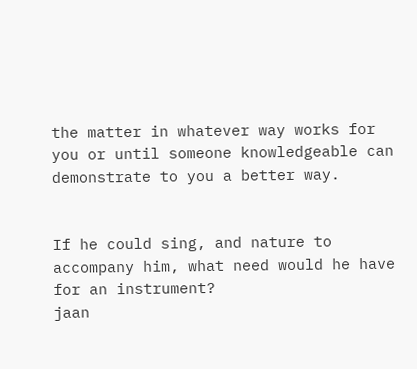the matter in whatever way works for you or until someone knowledgeable can demonstrate to you a better way.


If he could sing, and nature to accompany him, what need would he have for an instrument?
jaan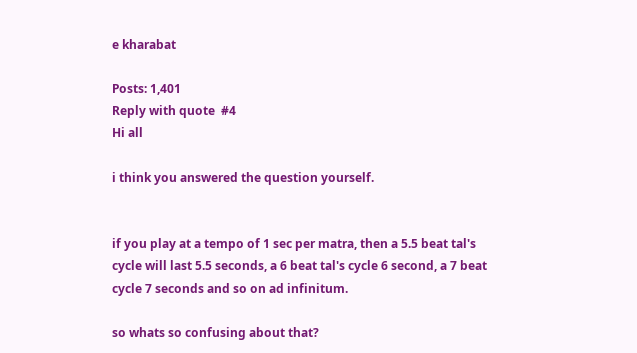e kharabat

Posts: 1,401
Reply with quote  #4
Hi all

i think you answered the question yourself.


if you play at a tempo of 1 sec per matra, then a 5.5 beat tal's cycle will last 5.5 seconds, a 6 beat tal's cycle 6 second, a 7 beat cycle 7 seconds and so on ad infinitum.

so whats so confusing about that?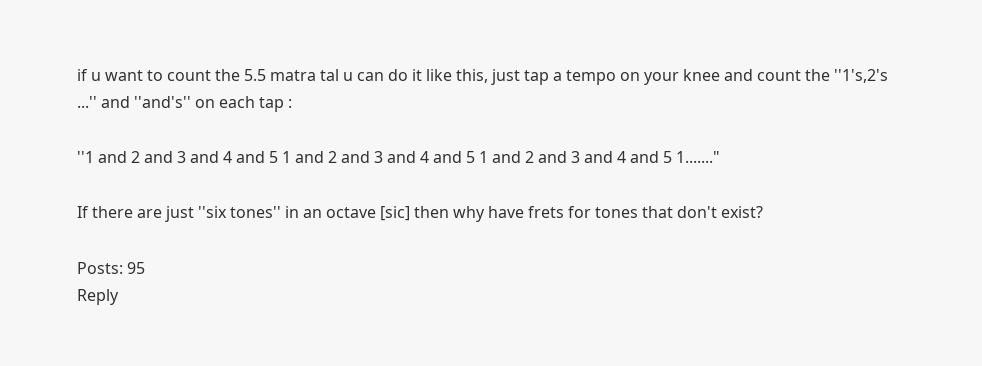if u want to count the 5.5 matra tal u can do it like this, just tap a tempo on your knee and count the ''1's,2's ...'' and ''and's'' on each tap :

''1 and 2 and 3 and 4 and 5 1 and 2 and 3 and 4 and 5 1 and 2 and 3 and 4 and 5 1......."

If there are just ''six tones'' in an octave [sic] then why have frets for tones that don't exist?

Posts: 95
Reply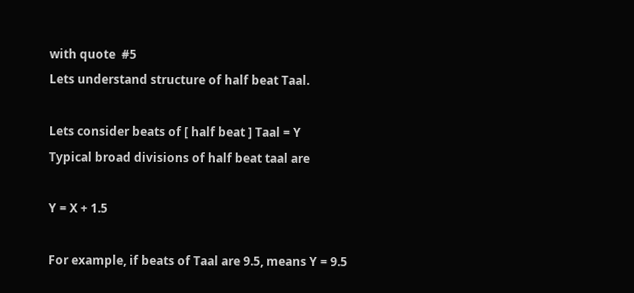with quote  #5
Lets understand structure of half beat Taal.

Lets consider beats of [ half beat ] Taal = Y
Typical broad divisions of half beat taal are

Y = X + 1.5

For example, if beats of Taal are 9.5, means Y = 9.5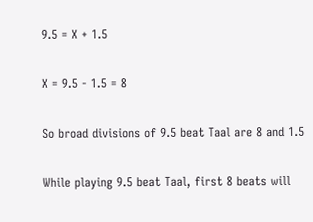9.5 = X + 1.5

X = 9.5 - 1.5 = 8

So broad divisions of 9.5 beat Taal are 8 and 1.5

While playing 9.5 beat Taal, first 8 beats will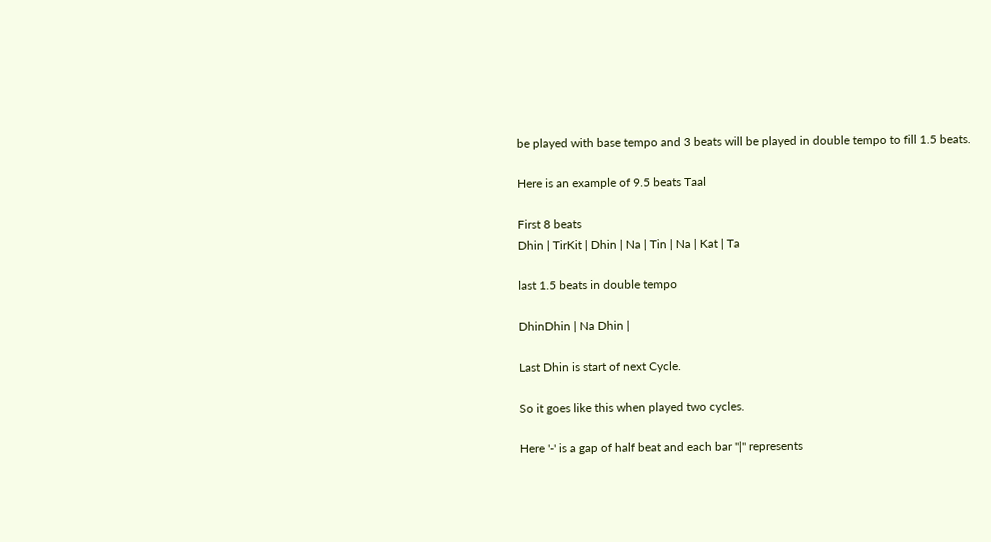be played with base tempo and 3 beats will be played in double tempo to fill 1.5 beats.

Here is an example of 9.5 beats Taal

First 8 beats
Dhin | TirKit | Dhin | Na | Tin | Na | Kat | Ta

last 1.5 beats in double tempo

DhinDhin | Na Dhin |

Last Dhin is start of next Cycle.

So it goes like this when played two cycles.

Here '-' is a gap of half beat and each bar "|" represents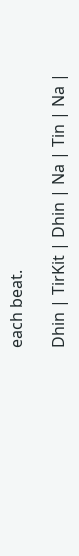each beat.

Dhin | TirKit | Dhin | Na | Tin | Na |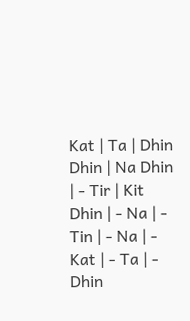Kat | Ta | Dhin Dhin | Na Dhin | - Tir | Kit Dhin | - Na | - Tin | - Na | - Kat | - Ta | - Dhin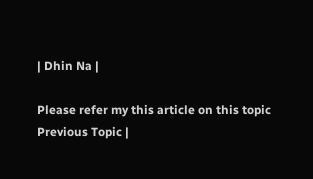| Dhin Na |

Please refer my this article on this topic
Previous Topic |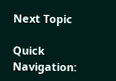Next Topic

Quick Navigation: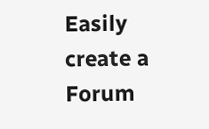Easily create a Forum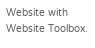Website with Website Toolbox.